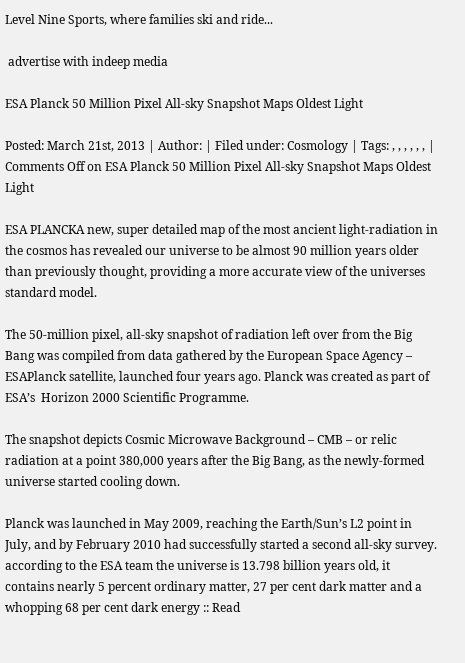Level Nine Sports, where families ski and ride...

 advertise with indeep media

ESA Planck 50 Million Pixel All-sky Snapshot Maps Oldest Light

Posted: March 21st, 2013 | Author: | Filed under: Cosmology | Tags: , , , , , , | Comments Off on ESA Planck 50 Million Pixel All-sky Snapshot Maps Oldest Light

ESA PLANCKA new, super detailed map of the most ancient light-radiation in the cosmos has revealed our universe to be almost 90 million years older than previously thought, providing a more accurate view of the universes standard model.

The 50-million pixel, all-sky snapshot of radiation left over from the Big Bang was compiled from data gathered by the European Space Agency – ESAPlanck satellite, launched four years ago. Planck was created as part of ESA’s  Horizon 2000 Scientific Programme.

The snapshot depicts Cosmic Microwave Background – CMB – or relic radiation at a point 380,000 years after the Big Bang, as the newly-formed universe started cooling down.

Planck was launched in May 2009, reaching the Earth/Sun’s L2 point in July, and by February 2010 had successfully started a second all-sky survey. according to the ESA team the universe is 13.798 billion years old, it contains nearly 5 percent ordinary matter, 27 per cent dark matter and a whopping 68 per cent dark energy :: Read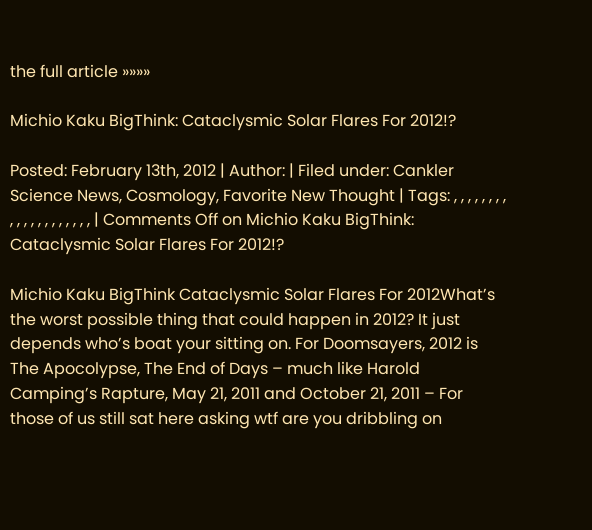the full article »»»»

Michio Kaku BigThink: Cataclysmic Solar Flares For 2012!?

Posted: February 13th, 2012 | Author: | Filed under: Cankler Science News, Cosmology, Favorite New Thought | Tags: , , , , , , , , , , , , , , , , , , , , | Comments Off on Michio Kaku BigThink: Cataclysmic Solar Flares For 2012!?

Michio Kaku BigThink Cataclysmic Solar Flares For 2012What’s the worst possible thing that could happen in 2012? It just depends who’s boat your sitting on. For Doomsayers, 2012 is The Apocolypse, The End of Days – much like Harold Camping’s Rapture, May 21, 2011 and October 21, 2011 – For those of us still sat here asking wtf are you dribbling on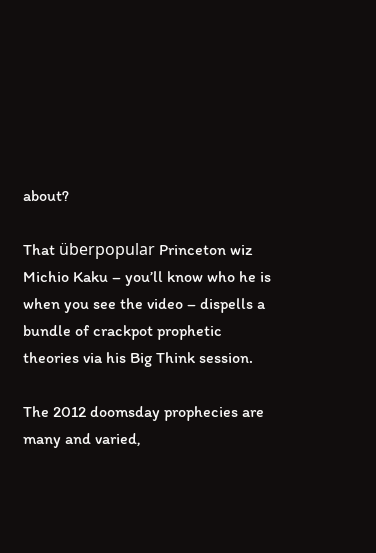about?

That überpopular Princeton wiz Michio Kaku – you’ll know who he is when you see the video – dispells a bundle of crackpot prophetic theories via his Big Think session.

The 2012 doomsday prophecies are many and varied,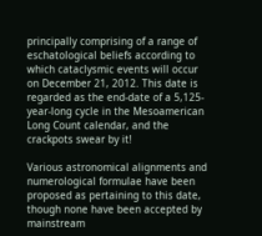principally comprising of a range of eschatological beliefs according to which cataclysmic events will occur on December 21, 2012. This date is regarded as the end-date of a 5,125-year-long cycle in the Mesoamerican Long Count calendar, and the crackpots swear by it!

Various astronomical alignments and numerological formulae have been proposed as pertaining to this date, though none have been accepted by mainstream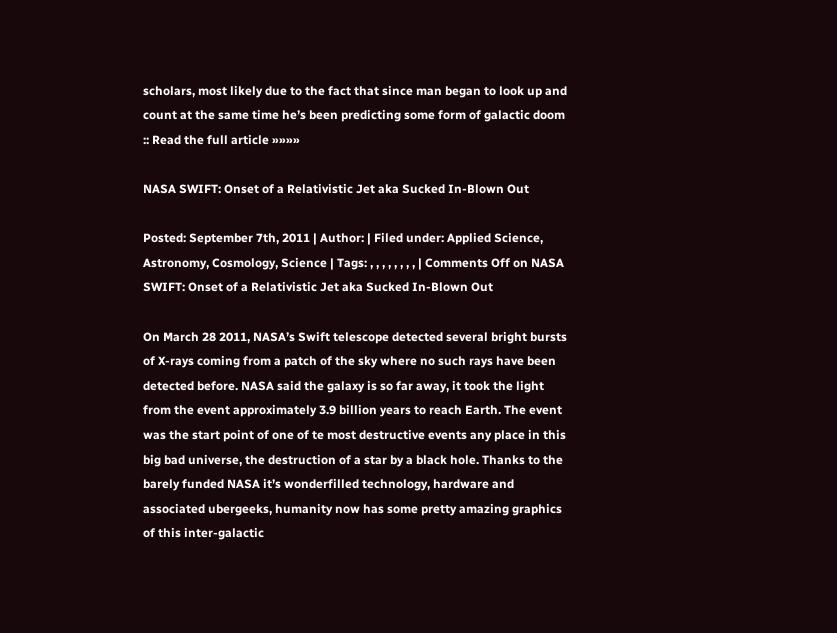scholars, most likely due to the fact that since man began to look up and count at the same time he’s been predicting some form of galactic doom :: Read the full article »»»»

NASA SWIFT: Onset of a Relativistic Jet aka Sucked In-Blown Out

Posted: September 7th, 2011 | Author: | Filed under: Applied Science, Astronomy, Cosmology, Science | Tags: , , , , , , , , | Comments Off on NASA SWIFT: Onset of a Relativistic Jet aka Sucked In-Blown Out

On March 28 2011, NASA’s Swift telescope detected several bright bursts of X-rays coming from a patch of the sky where no such rays have been detected before. NASA said the galaxy is so far away, it took the light from the event approximately 3.9 billion years to reach Earth. The event was the start point of one of te most destructive events any place in this big bad universe, the destruction of a star by a black hole. Thanks to the barely funded NASA it’s wonderfilled technology, hardware and associated ubergeeks, humanity now has some pretty amazing graphics of this inter-galactic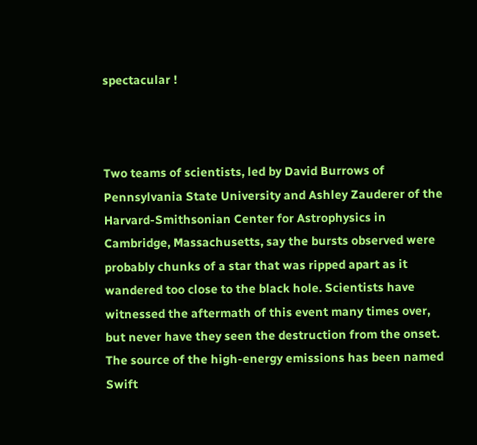spectacular !



Two teams of scientists, led by David Burrows of Pennsylvania State University and Ashley Zauderer of the Harvard-Smithsonian Center for Astrophysics in Cambridge, Massachusetts, say the bursts observed were probably chunks of a star that was ripped apart as it wandered too close to the black hole. Scientists have witnessed the aftermath of this event many times over, but never have they seen the destruction from the onset. The source of the high-energy emissions has been named Swift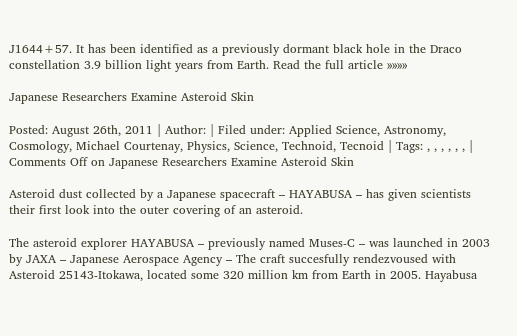J1644+57. It has been identified as a previously dormant black hole in the Draco constellation 3.9 billion light years from Earth. Read the full article »»»»

Japanese Researchers Examine Asteroid Skin

Posted: August 26th, 2011 | Author: | Filed under: Applied Science, Astronomy, Cosmology, Michael Courtenay, Physics, Science, Technoid, Tecnoid | Tags: , , , , , , | Comments Off on Japanese Researchers Examine Asteroid Skin

Asteroid dust collected by a Japanese spacecraft – HAYABUSA – has given scientists their first look into the outer covering of an asteroid.

The asteroid explorer HAYABUSA – previously named Muses-C – was launched in 2003 by JAXA – Japanese Aerospace Agency – The craft succesfully rendezvoused with Asteroid 25143-Itokawa, located some 320 million km from Earth in 2005. Hayabusa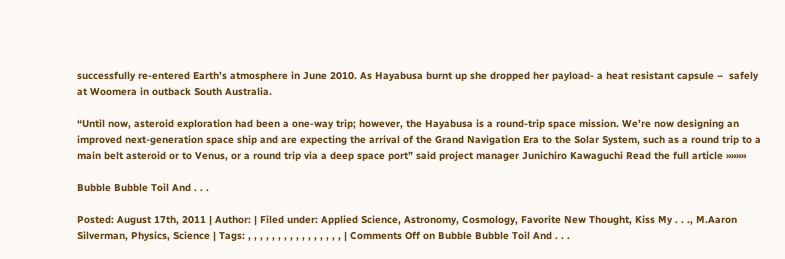successfully re-entered Earth’s atmosphere in June 2010. As Hayabusa burnt up she dropped her payload- a heat resistant capsule –  safely at Woomera in outback South Australia.

“Until now, asteroid exploration had been a one-way trip; however, the Hayabusa is a round-trip space mission. We’re now designing an improved next-generation space ship and are expecting the arrival of the Grand Navigation Era to the Solar System, such as a round trip to a main belt asteroid or to Venus, or a round trip via a deep space port” said project manager Junichiro Kawaguchi Read the full article »»»»

Bubble Bubble Toil And . . .

Posted: August 17th, 2011 | Author: | Filed under: Applied Science, Astronomy, Cosmology, Favorite New Thought, Kiss My . . ., M.Aaron Silverman, Physics, Science | Tags: , , , , , , , , , , , , , , , , | Comments Off on Bubble Bubble Toil And . . .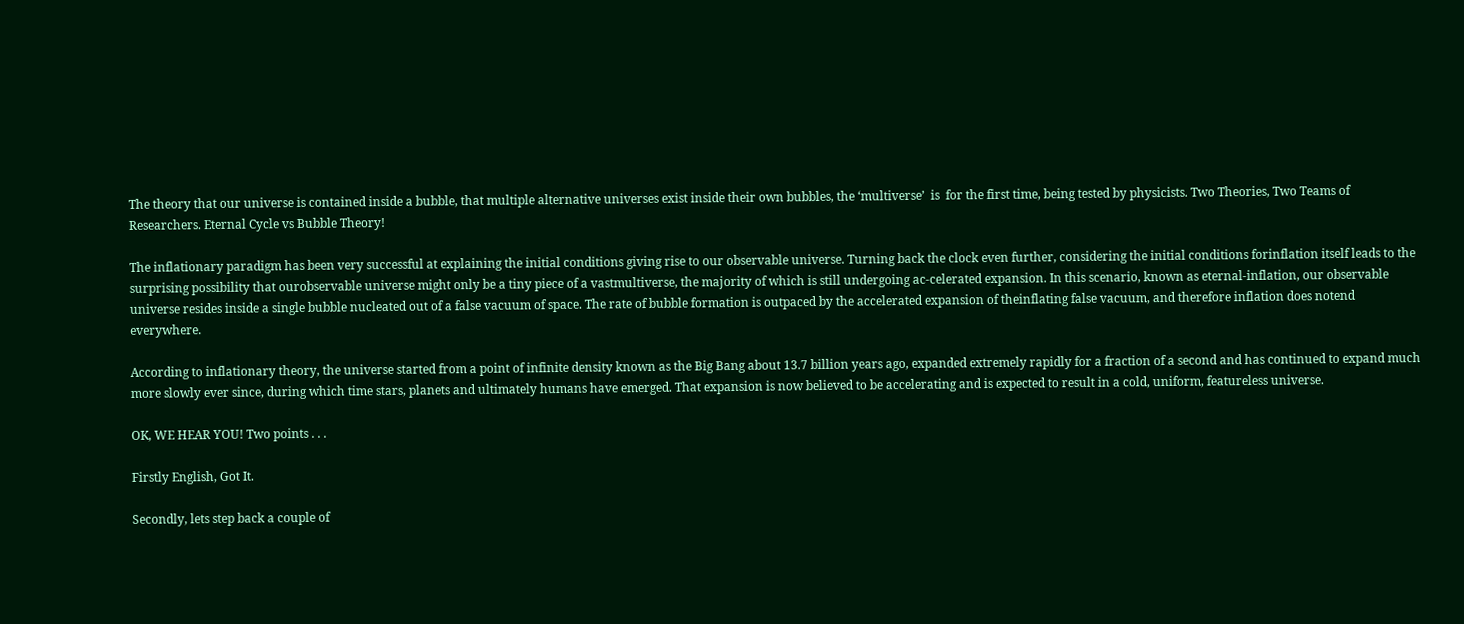The theory that our universe is contained inside a bubble, that multiple alternative universes exist inside their own bubbles, the ‘multiverse’  is  for the first time, being tested by physicists. Two Theories, Two Teams of Researchers. Eternal Cycle vs Bubble Theory!

The inflationary paradigm has been very successful at explaining the initial conditions giving rise to our observable universe. Turning back the clock even further, considering the initial conditions forinflation itself leads to the surprising possibility that ourobservable universe might only be a tiny piece of a vastmultiverse, the majority of which is still undergoing ac-celerated expansion. In this scenario, known as eternal-inflation, our observable universe resides inside a single bubble nucleated out of a false vacuum of space. The rate of bubble formation is outpaced by the accelerated expansion of theinflating false vacuum, and therefore inflation does notend everywhere.

According to inflationary theory, the universe started from a point of infinite density known as the Big Bang about 13.7 billion years ago, expanded extremely rapidly for a fraction of a second and has continued to expand much more slowly ever since, during which time stars, planets and ultimately humans have emerged. That expansion is now believed to be accelerating and is expected to result in a cold, uniform, featureless universe.

OK, WE HEAR YOU! Two points . . .

Firstly English, Got It.

Secondly, lets step back a couple of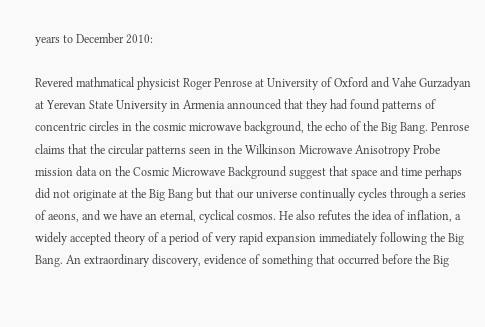years to December 2010:

Revered mathmatical physicist Roger Penrose at University of Oxford and Vahe Gurzadyan at Yerevan State University in Armenia announced that they had found patterns of concentric circles in the cosmic microwave background, the echo of the Big Bang. Penrose claims that the circular patterns seen in the Wilkinson Microwave Anisotropy Probe mission data on the Cosmic Microwave Background suggest that space and time perhaps did not originate at the Big Bang but that our universe continually cycles through a series of aeons, and we have an eternal, cyclical cosmos. He also refutes the idea of inflation, a widely accepted theory of a period of very rapid expansion immediately following the Big Bang. An extraordinary discovery, evidence of something that occurred before the Big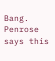Bang. Penrose says this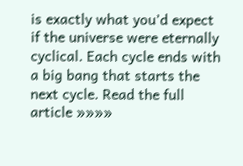is exactly what you’d expect if the universe were eternally cyclical. Each cycle ends with a big bang that starts the next cycle. Read the full article »»»»